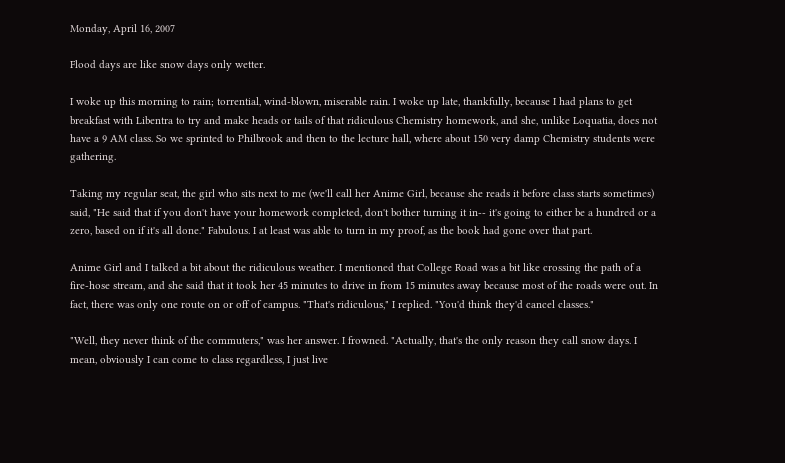Monday, April 16, 2007

Flood days are like snow days only wetter.

I woke up this morning to rain; torrential, wind-blown, miserable rain. I woke up late, thankfully, because I had plans to get breakfast with Libentra to try and make heads or tails of that ridiculous Chemistry homework, and she, unlike Loquatia, does not have a 9 AM class. So we sprinted to Philbrook and then to the lecture hall, where about 150 very damp Chemistry students were gathering.

Taking my regular seat, the girl who sits next to me (we'll call her Anime Girl, because she reads it before class starts sometimes) said, "He said that if you don't have your homework completed, don't bother turning it in-- it's going to either be a hundred or a zero, based on if it's all done." Fabulous. I at least was able to turn in my proof, as the book had gone over that part.

Anime Girl and I talked a bit about the ridiculous weather. I mentioned that College Road was a bit like crossing the path of a fire-hose stream, and she said that it took her 45 minutes to drive in from 15 minutes away because most of the roads were out. In fact, there was only one route on or off of campus. "That's ridiculous," I replied. "You'd think they'd cancel classes."

"Well, they never think of the commuters," was her answer. I frowned. "Actually, that's the only reason they call snow days. I mean, obviously I can come to class regardless, I just live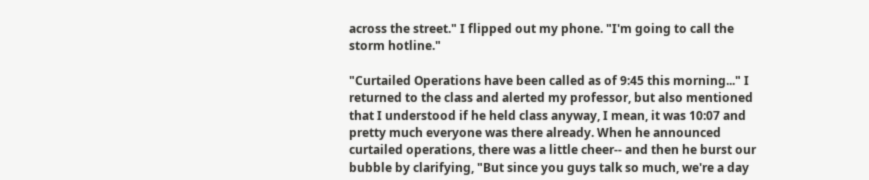across the street." I flipped out my phone. "I'm going to call the storm hotline."

"Curtailed Operations have been called as of 9:45 this morning..." I returned to the class and alerted my professor, but also mentioned that I understood if he held class anyway, I mean, it was 10:07 and pretty much everyone was there already. When he announced curtailed operations, there was a little cheer-- and then he burst our bubble by clarifying, "But since you guys talk so much, we're a day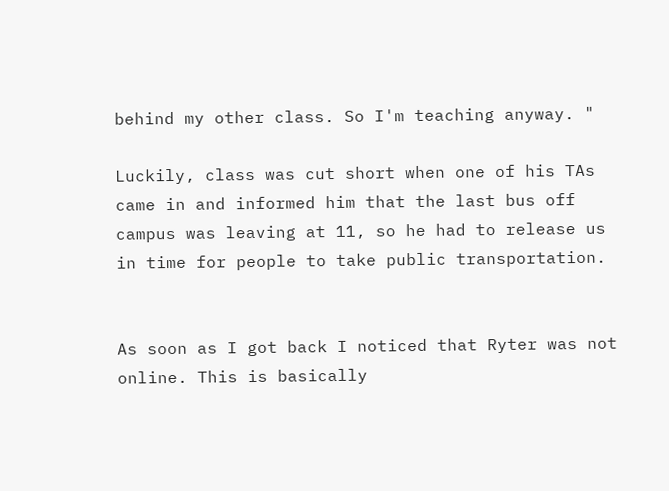behind my other class. So I'm teaching anyway. "

Luckily, class was cut short when one of his TAs came in and informed him that the last bus off campus was leaving at 11, so he had to release us in time for people to take public transportation.


As soon as I got back I noticed that Ryter was not online. This is basically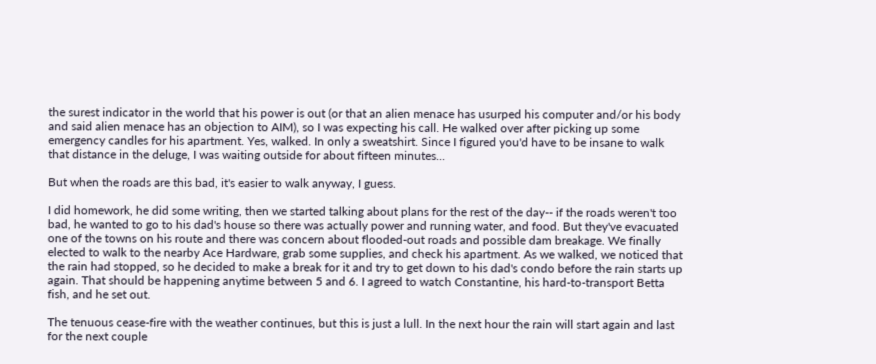the surest indicator in the world that his power is out (or that an alien menace has usurped his computer and/or his body and said alien menace has an objection to AIM), so I was expecting his call. He walked over after picking up some emergency candles for his apartment. Yes, walked. In only a sweatshirt. Since I figured you'd have to be insane to walk that distance in the deluge, I was waiting outside for about fifteen minutes...

But when the roads are this bad, it's easier to walk anyway, I guess.

I did homework, he did some writing, then we started talking about plans for the rest of the day-- if the roads weren't too bad, he wanted to go to his dad's house so there was actually power and running water, and food. But they've evacuated one of the towns on his route and there was concern about flooded-out roads and possible dam breakage. We finally elected to walk to the nearby Ace Hardware, grab some supplies, and check his apartment. As we walked, we noticed that the rain had stopped, so he decided to make a break for it and try to get down to his dad's condo before the rain starts up again. That should be happening anytime between 5 and 6. I agreed to watch Constantine, his hard-to-transport Betta fish, and he set out.

The tenuous cease-fire with the weather continues, but this is just a lull. In the next hour the rain will start again and last for the next couple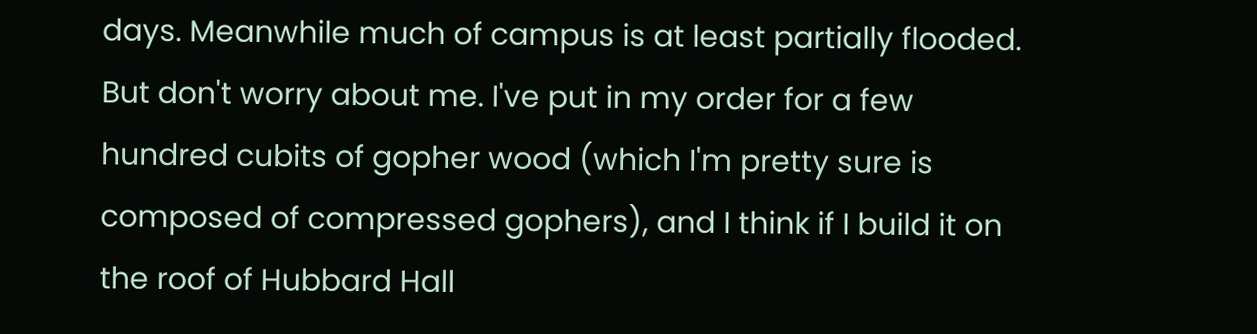days. Meanwhile much of campus is at least partially flooded. But don't worry about me. I've put in my order for a few hundred cubits of gopher wood (which I'm pretty sure is composed of compressed gophers), and I think if I build it on the roof of Hubbard Hall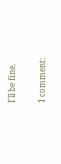I'll be fine.

1 comment: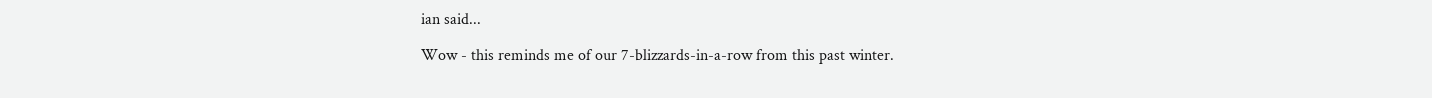ian said...

Wow - this reminds me of our 7-blizzards-in-a-row from this past winter.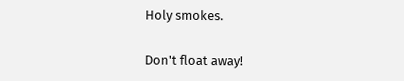Holy smokes.

Don't float away!